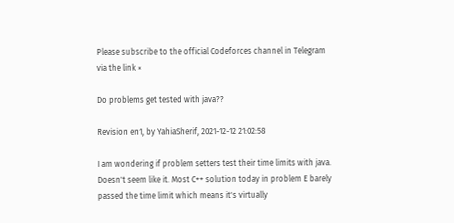Please subscribe to the official Codeforces channel in Telegram via the link ×

Do problems get tested with java??

Revision en1, by YahiaSherif, 2021-12-12 21:02:58

I am wondering if problem setters test their time limits with java. Doesn't seem like it. Most C++ solution today in problem E barely passed the time limit which means it's virtually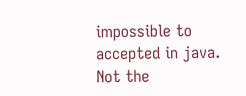impossible to accepted in java. Not the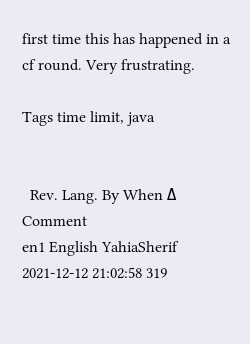first time this has happened in a cf round. Very frustrating.

Tags time limit, java


  Rev. Lang. By When Δ Comment
en1 English YahiaSherif 2021-12-12 21:02:58 319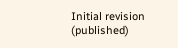Initial revision (published)